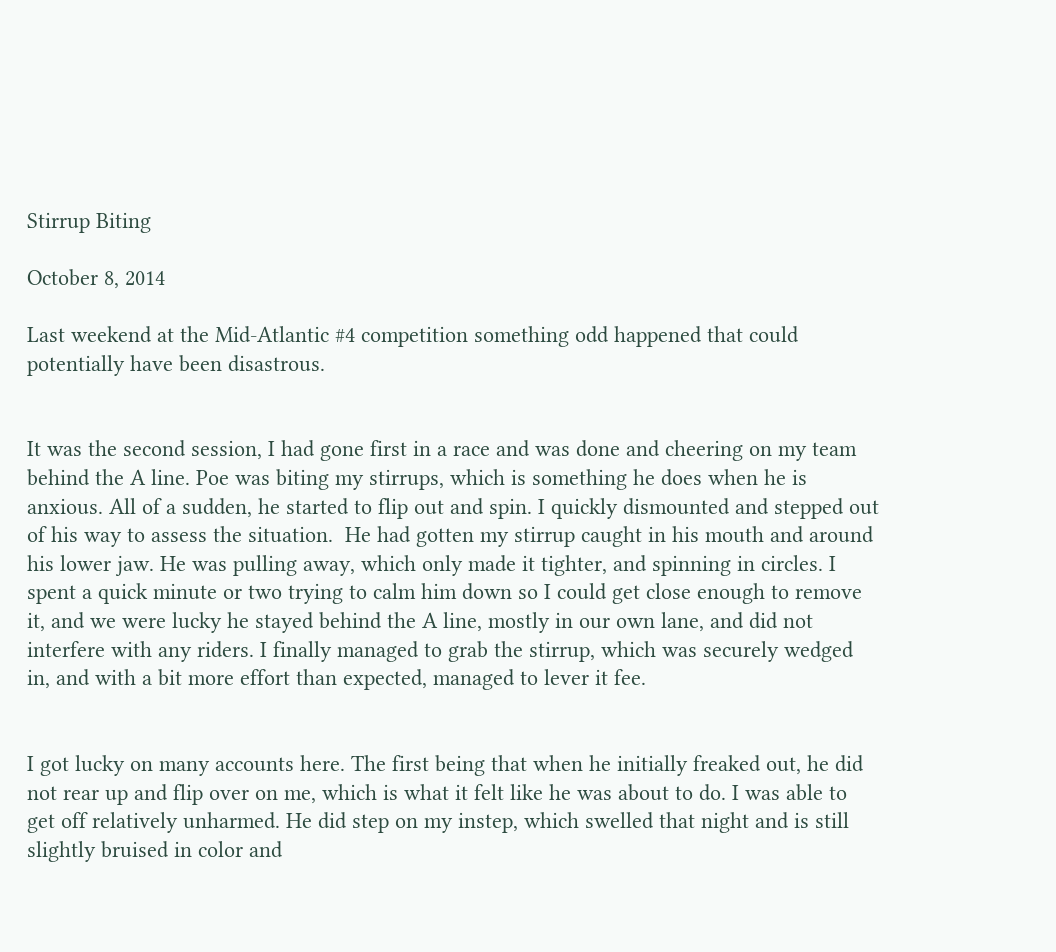Stirrup Biting

October 8, 2014

Last weekend at the Mid-Atlantic #4 competition something odd happened that could potentially have been disastrous.


It was the second session, I had gone first in a race and was done and cheering on my team behind the A line. Poe was biting my stirrups, which is something he does when he is anxious. All of a sudden, he started to flip out and spin. I quickly dismounted and stepped out of his way to assess the situation.  He had gotten my stirrup caught in his mouth and around his lower jaw. He was pulling away, which only made it tighter, and spinning in circles. I spent a quick minute or two trying to calm him down so I could get close enough to remove it, and we were lucky he stayed behind the A line, mostly in our own lane, and did not interfere with any riders. I finally managed to grab the stirrup, which was securely wedged in, and with a bit more effort than expected, managed to lever it fee.


I got lucky on many accounts here. The first being that when he initially freaked out, he did not rear up and flip over on me, which is what it felt like he was about to do. I was able to get off relatively unharmed. He did step on my instep, which swelled that night and is still slightly bruised in color and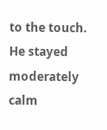to the touch. He stayed moderately calm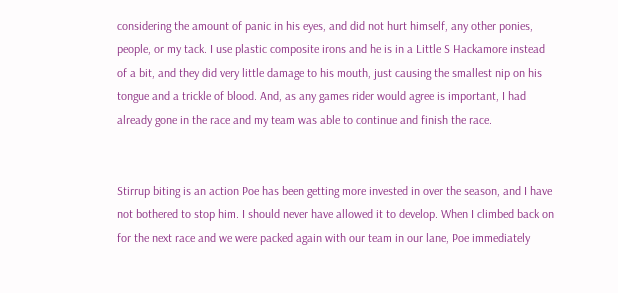considering the amount of panic in his eyes, and did not hurt himself, any other ponies, people, or my tack. I use plastic composite irons and he is in a Little S Hackamore instead of a bit, and they did very little damage to his mouth, just causing the smallest nip on his tongue and a trickle of blood. And, as any games rider would agree is important, I had already gone in the race and my team was able to continue and finish the race.


Stirrup biting is an action Poe has been getting more invested in over the season, and I have not bothered to stop him. I should never have allowed it to develop. When I climbed back on for the next race and we were packed again with our team in our lane, Poe immediately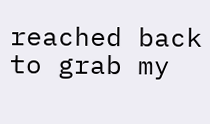reached back to grab my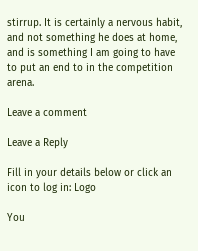stirrup. It is certainly a nervous habit, and not something he does at home, and is something I am going to have to put an end to in the competition arena.

Leave a comment

Leave a Reply

Fill in your details below or click an icon to log in: Logo

You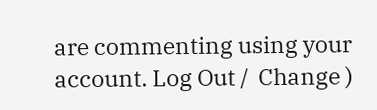are commenting using your account. Log Out /  Change )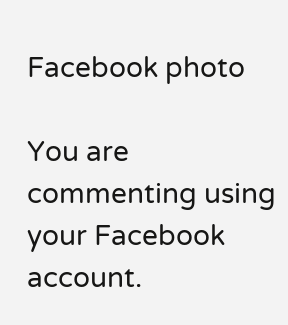Facebook photo

You are commenting using your Facebook account.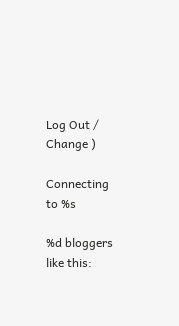Log Out /  Change )

Connecting to %s

%d bloggers like this: